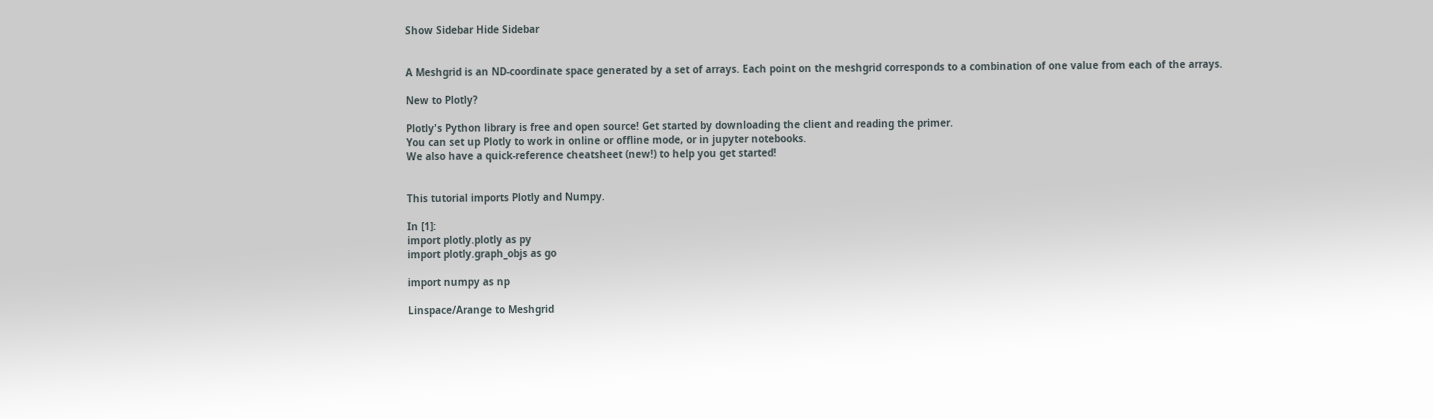Show Sidebar Hide Sidebar


A Meshgrid is an ND-coordinate space generated by a set of arrays. Each point on the meshgrid corresponds to a combination of one value from each of the arrays.

New to Plotly?

Plotly's Python library is free and open source! Get started by downloading the client and reading the primer.
You can set up Plotly to work in online or offline mode, or in jupyter notebooks.
We also have a quick-reference cheatsheet (new!) to help you get started!


This tutorial imports Plotly and Numpy.

In [1]:
import plotly.plotly as py
import plotly.graph_objs as go

import numpy as np

Linspace/Arange to Meshgrid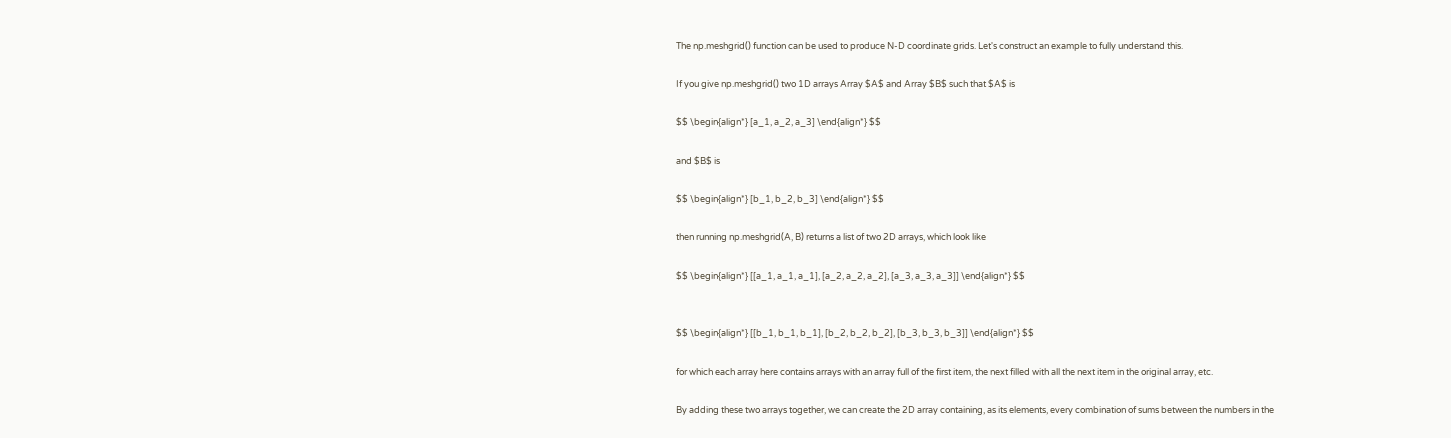The np.meshgrid() function can be used to produce N-D coordinate grids. Let's construct an example to fully understand this.

If you give np.meshgrid() two 1D arrays Array $A$ and Array $B$ such that $A$ is

$$ \begin{align*} [a_1, a_2, a_3] \end{align*} $$

and $B$ is

$$ \begin{align*} [b_1, b_2, b_3] \end{align*} $$

then running np.meshgrid(A, B) returns a list of two 2D arrays, which look like

$$ \begin{align*} [[a_1, a_1, a_1], [a_2, a_2, a_2], [a_3, a_3, a_3]] \end{align*} $$


$$ \begin{align*} [[b_1, b_1, b_1], [b_2, b_2, b_2], [b_3, b_3, b_3]] \end{align*} $$

for which each array here contains arrays with an array full of the first item, the next filled with all the next item in the original array, etc.

By adding these two arrays together, we can create the 2D array containing, as its elements, every combination of sums between the numbers in the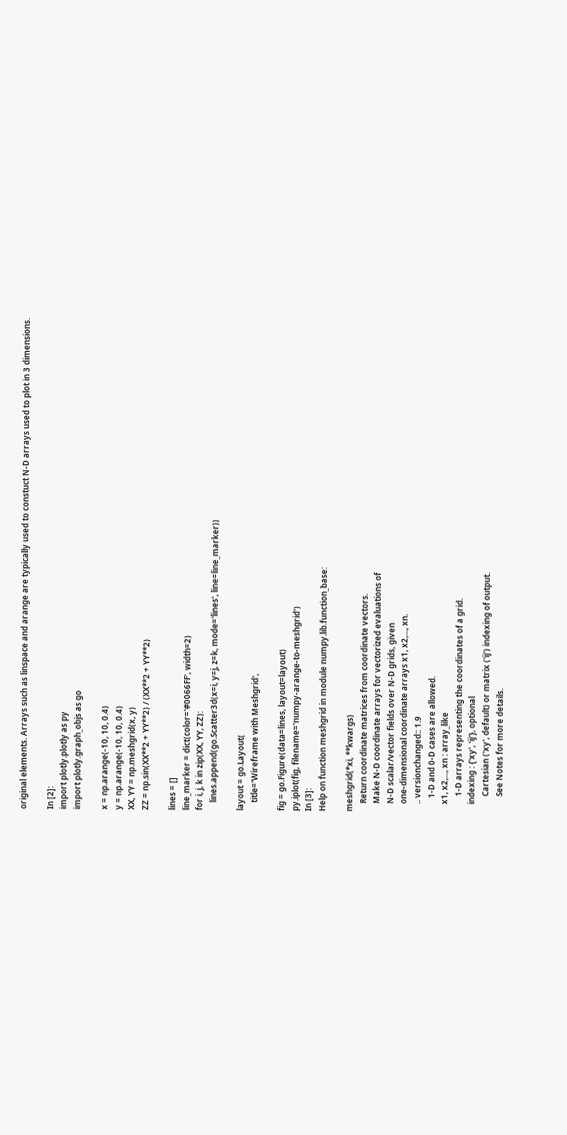original elements. Arrays such as linspace and arange are typically used to constuct N-D arrays used to plot in 3 dimensions.

In [2]:
import plotly.plotly as py
import plotly.graph_objs as go

x = np.arange(-10, 10, 0.4)
y = np.arange(-10, 10, 0.4)
XX, YY = np.meshgrid(x, y)
ZZ = np.sin(XX**2 + YY**2) / (XX**2 + YY**2)

lines = []
line_marker = dict(color='#0066FF', width=2)
for i, j, k in zip(XX, YY, ZZ):
    lines.append(go.Scatter3d(x=i, y=j, z=k, mode='lines', line=line_marker))

layout = go.Layout(
    title='Wireframe with Meshgrid',

fig = go.Figure(data=lines, layout=layout)
py.iplot(fig, filename='numpy-arange-to-meshgrid')
In [3]:
Help on function meshgrid in module numpy.lib.function_base:

meshgrid(*xi, **kwargs)
    Return coordinate matrices from coordinate vectors.
    Make N-D coordinate arrays for vectorized evaluations of
    N-D scalar/vector fields over N-D grids, given
    one-dimensional coordinate arrays x1, x2,..., xn.
    .. versionchanged:: 1.9
       1-D and 0-D cases are allowed.
    x1, x2,..., xn : array_like
        1-D arrays representing the coordinates of a grid.
    indexing : {'xy', 'ij'}, optional
        Cartesian ('xy', default) or matrix ('ij') indexing of output.
        See Notes for more details.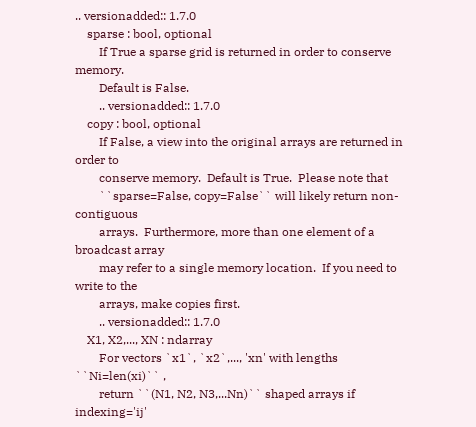.. versionadded:: 1.7.0
    sparse : bool, optional
        If True a sparse grid is returned in order to conserve memory.
        Default is False.
        .. versionadded:: 1.7.0
    copy : bool, optional
        If False, a view into the original arrays are returned in order to
        conserve memory.  Default is True.  Please note that
        ``sparse=False, copy=False`` will likely return non-contiguous
        arrays.  Furthermore, more than one element of a broadcast array
        may refer to a single memory location.  If you need to write to the
        arrays, make copies first.
        .. versionadded:: 1.7.0
    X1, X2,..., XN : ndarray
        For vectors `x1`, `x2`,..., 'xn' with lengths ``Ni=len(xi)`` ,
        return ``(N1, N2, N3,...Nn)`` shaped arrays if indexing='ij'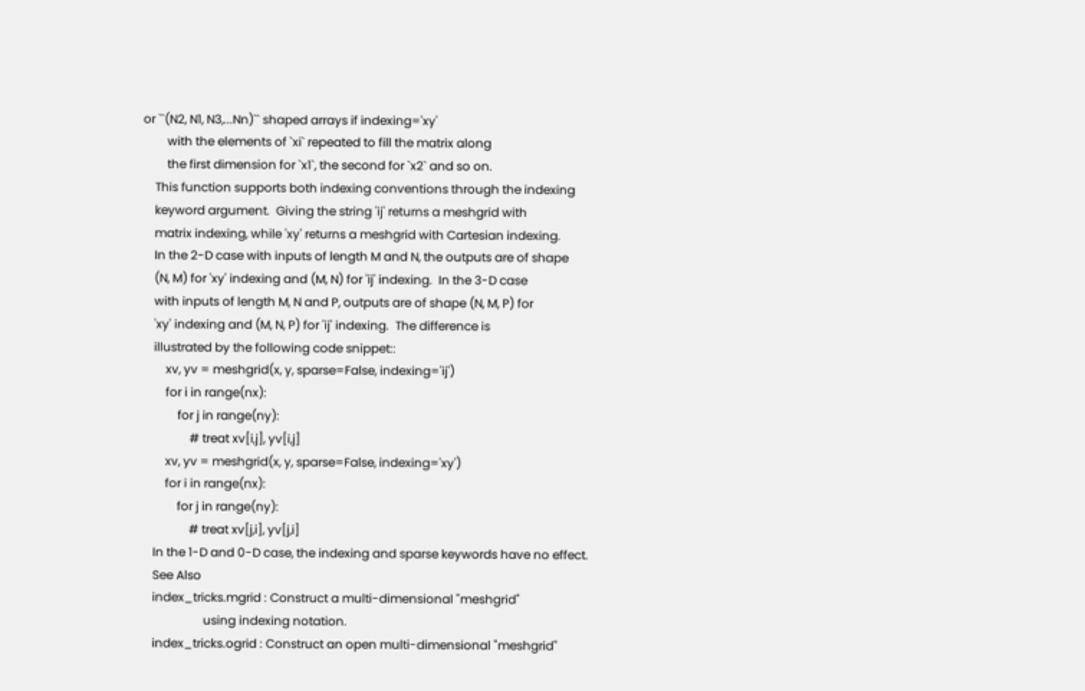or ``(N2, N1, N3,...Nn)`` shaped arrays if indexing='xy'
        with the elements of `xi` repeated to fill the matrix along
        the first dimension for `x1`, the second for `x2` and so on.
    This function supports both indexing conventions through the indexing
    keyword argument.  Giving the string 'ij' returns a meshgrid with
    matrix indexing, while 'xy' returns a meshgrid with Cartesian indexing.
    In the 2-D case with inputs of length M and N, the outputs are of shape
    (N, M) for 'xy' indexing and (M, N) for 'ij' indexing.  In the 3-D case
    with inputs of length M, N and P, outputs are of shape (N, M, P) for
    'xy' indexing and (M, N, P) for 'ij' indexing.  The difference is
    illustrated by the following code snippet::
        xv, yv = meshgrid(x, y, sparse=False, indexing='ij')
        for i in range(nx):
            for j in range(ny):
                # treat xv[i,j], yv[i,j]
        xv, yv = meshgrid(x, y, sparse=False, indexing='xy')
        for i in range(nx):
            for j in range(ny):
                # treat xv[j,i], yv[j,i]
    In the 1-D and 0-D case, the indexing and sparse keywords have no effect.
    See Also
    index_tricks.mgrid : Construct a multi-dimensional "meshgrid"
                     using indexing notation.
    index_tricks.ogrid : Construct an open multi-dimensional "meshgrid"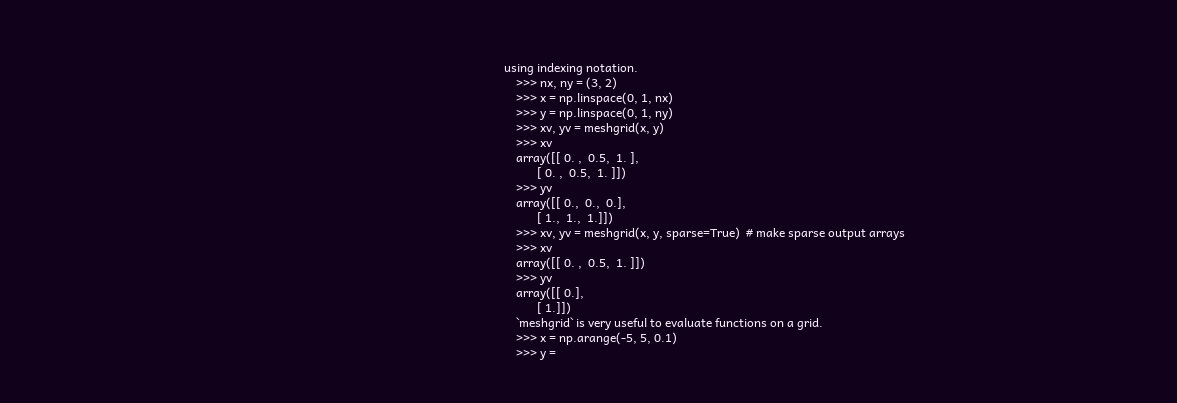using indexing notation.
    >>> nx, ny = (3, 2)
    >>> x = np.linspace(0, 1, nx)
    >>> y = np.linspace(0, 1, ny)
    >>> xv, yv = meshgrid(x, y)
    >>> xv
    array([[ 0. ,  0.5,  1. ],
           [ 0. ,  0.5,  1. ]])
    >>> yv
    array([[ 0.,  0.,  0.],
           [ 1.,  1.,  1.]])
    >>> xv, yv = meshgrid(x, y, sparse=True)  # make sparse output arrays
    >>> xv
    array([[ 0. ,  0.5,  1. ]])
    >>> yv
    array([[ 0.],
           [ 1.]])
    `meshgrid` is very useful to evaluate functions on a grid.
    >>> x = np.arange(-5, 5, 0.1)
    >>> y =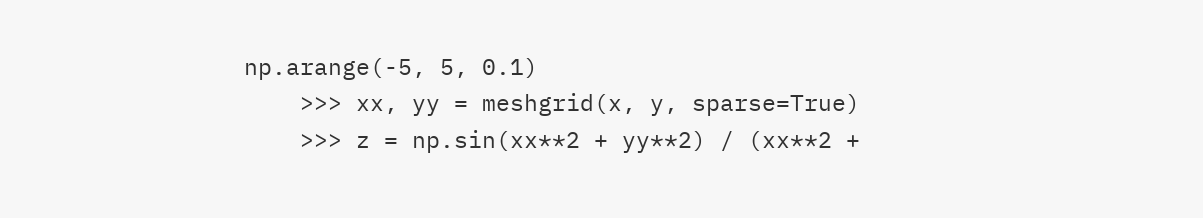np.arange(-5, 5, 0.1)
    >>> xx, yy = meshgrid(x, y, sparse=True)
    >>> z = np.sin(xx**2 + yy**2) / (xx**2 +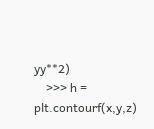yy**2)
    >>> h = plt.contourf(x,y,z)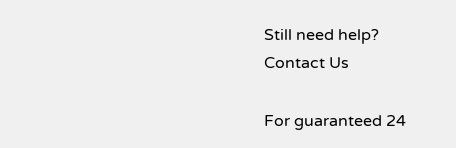Still need help?
Contact Us

For guaranteed 24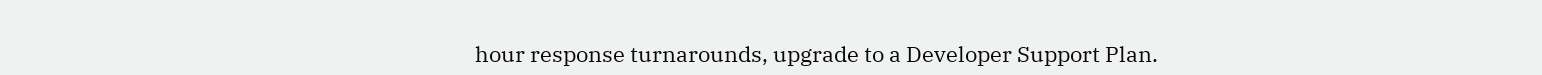hour response turnarounds, upgrade to a Developer Support Plan.